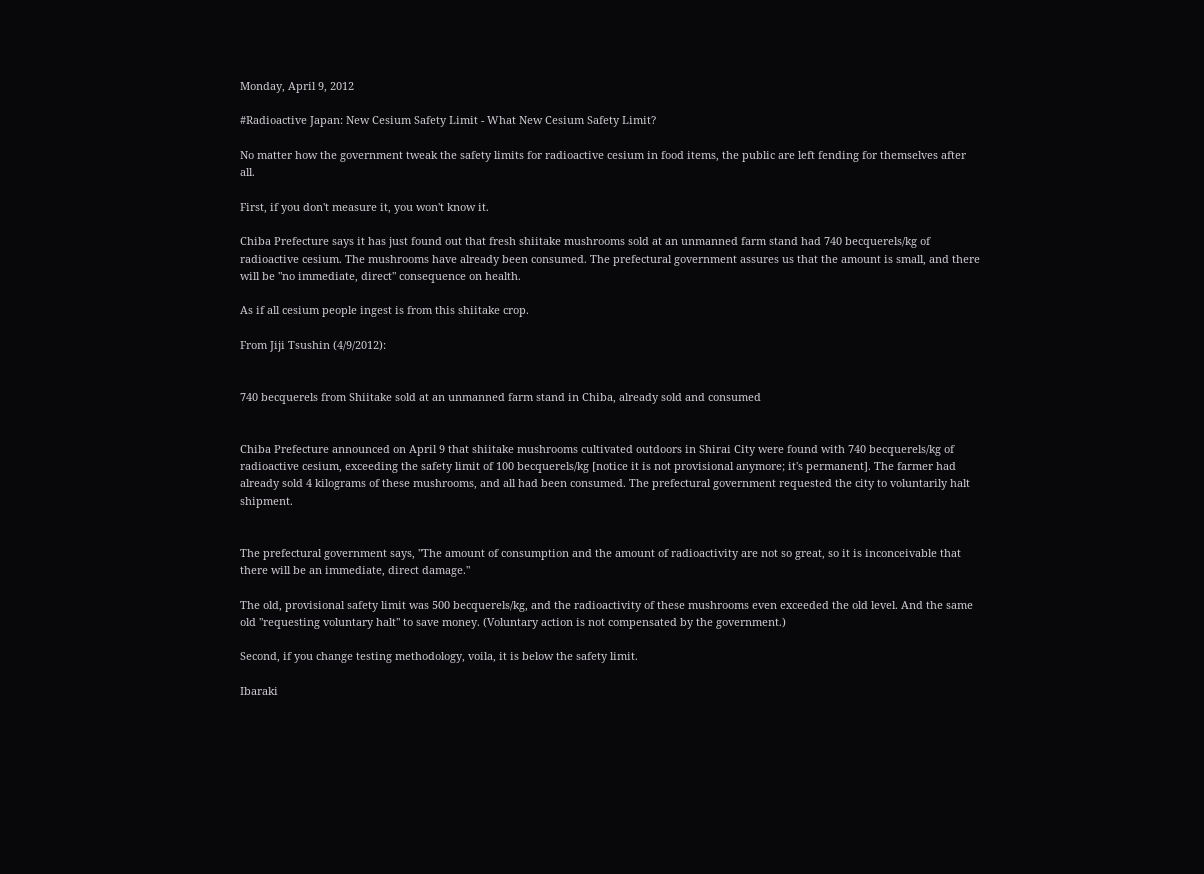Monday, April 9, 2012

#Radioactive Japan: New Cesium Safety Limit - What New Cesium Safety Limit?

No matter how the government tweak the safety limits for radioactive cesium in food items, the public are left fending for themselves after all.

First, if you don't measure it, you won't know it.

Chiba Prefecture says it has just found out that fresh shiitake mushrooms sold at an unmanned farm stand had 740 becquerels/kg of radioactive cesium. The mushrooms have already been consumed. The prefectural government assures us that the amount is small, and there will be "no immediate, direct" consequence on health.

As if all cesium people ingest is from this shiitake crop.

From Jiji Tsushin (4/9/2012):


740 becquerels from Shiitake sold at an unmanned farm stand in Chiba, already sold and consumed


Chiba Prefecture announced on April 9 that shiitake mushrooms cultivated outdoors in Shirai City were found with 740 becquerels/kg of radioactive cesium, exceeding the safety limit of 100 becquerels/kg [notice it is not provisional anymore; it's permanent]. The farmer had already sold 4 kilograms of these mushrooms, and all had been consumed. The prefectural government requested the city to voluntarily halt shipment.


The prefectural government says, "The amount of consumption and the amount of radioactivity are not so great, so it is inconceivable that there will be an immediate, direct damage."

The old, provisional safety limit was 500 becquerels/kg, and the radioactivity of these mushrooms even exceeded the old level. And the same old "requesting voluntary halt" to save money. (Voluntary action is not compensated by the government.)

Second, if you change testing methodology, voila, it is below the safety limit.

Ibaraki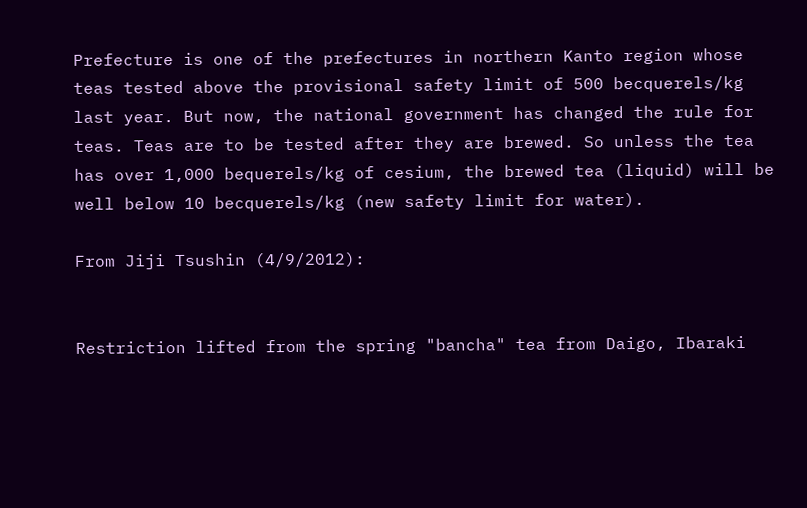Prefecture is one of the prefectures in northern Kanto region whose teas tested above the provisional safety limit of 500 becquerels/kg last year. But now, the national government has changed the rule for teas. Teas are to be tested after they are brewed. So unless the tea has over 1,000 bequerels/kg of cesium, the brewed tea (liquid) will be well below 10 becquerels/kg (new safety limit for water).

From Jiji Tsushin (4/9/2012):


Restriction lifted from the spring "bancha" tea from Daigo, Ibaraki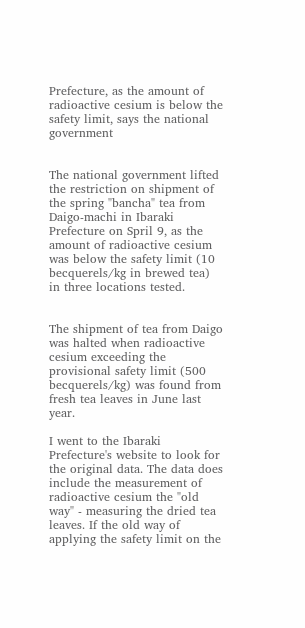Prefecture, as the amount of radioactive cesium is below the safety limit, says the national government


The national government lifted the restriction on shipment of the spring "bancha" tea from Daigo-machi in Ibaraki Prefecture on Spril 9, as the amount of radioactive cesium was below the safety limit (10 becquerels/kg in brewed tea) in three locations tested.


The shipment of tea from Daigo was halted when radioactive cesium exceeding the provisional safety limit (500 becquerels/kg) was found from fresh tea leaves in June last year.

I went to the Ibaraki Prefecture's website to look for the original data. The data does include the measurement of radioactive cesium the "old way" - measuring the dried tea leaves. If the old way of applying the safety limit on the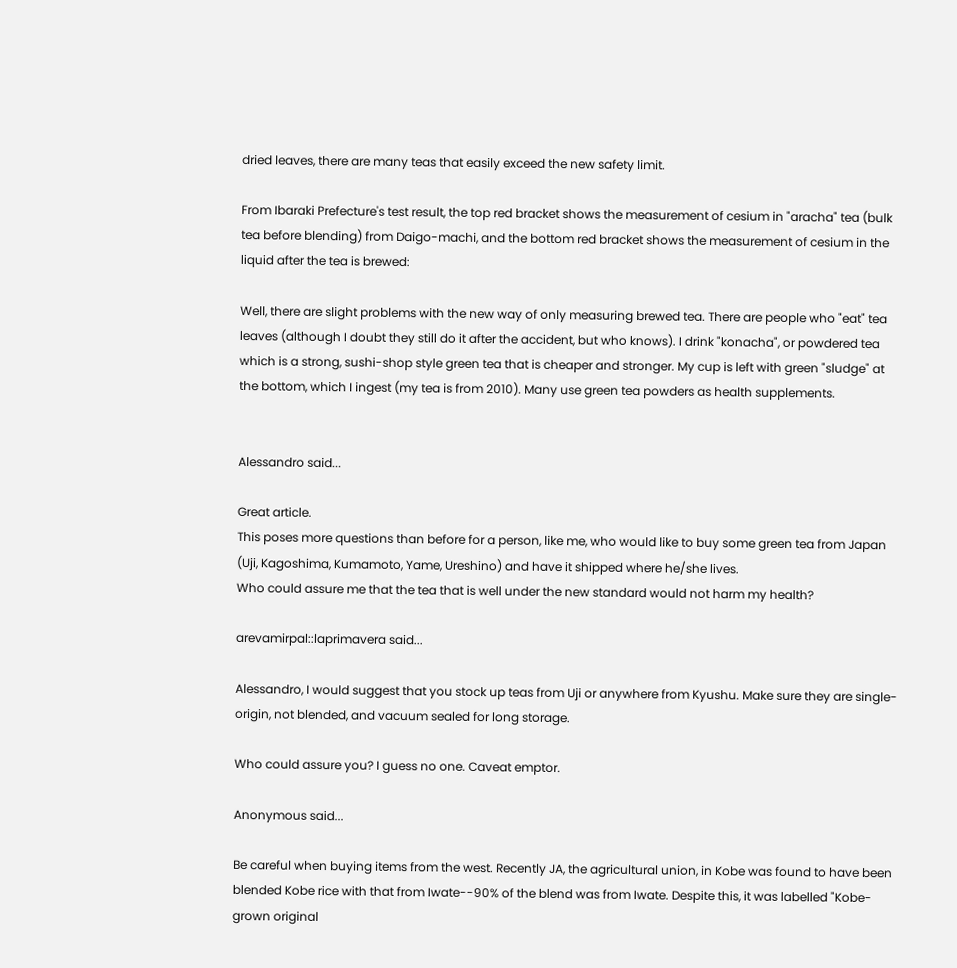dried leaves, there are many teas that easily exceed the new safety limit.

From Ibaraki Prefecture's test result, the top red bracket shows the measurement of cesium in "aracha" tea (bulk tea before blending) from Daigo-machi, and the bottom red bracket shows the measurement of cesium in the liquid after the tea is brewed:

Well, there are slight problems with the new way of only measuring brewed tea. There are people who "eat" tea leaves (although I doubt they still do it after the accident, but who knows). I drink "konacha", or powdered tea which is a strong, sushi-shop style green tea that is cheaper and stronger. My cup is left with green "sludge" at the bottom, which I ingest (my tea is from 2010). Many use green tea powders as health supplements.


Alessandro said...

Great article.
This poses more questions than before for a person, like me, who would like to buy some green tea from Japan (Uji, Kagoshima, Kumamoto, Yame, Ureshino) and have it shipped where he/she lives.
Who could assure me that the tea that is well under the new standard would not harm my health?

arevamirpal::laprimavera said...

Alessandro, I would suggest that you stock up teas from Uji or anywhere from Kyushu. Make sure they are single-origin, not blended, and vacuum sealed for long storage.

Who could assure you? I guess no one. Caveat emptor.

Anonymous said...

Be careful when buying items from the west. Recently JA, the agricultural union, in Kobe was found to have been blended Kobe rice with that from Iwate--90% of the blend was from Iwate. Despite this, it was labelled "Kobe-grown original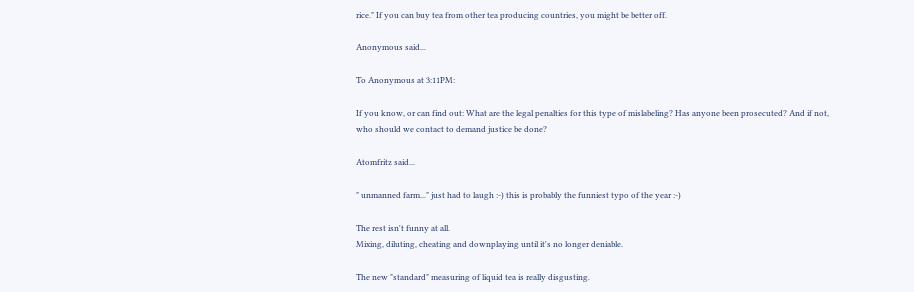rice." If you can buy tea from other tea producing countries, you might be better off.

Anonymous said...

To Anonymous at 3:11PM:

If you know, or can find out: What are the legal penalties for this type of mislabeling? Has anyone been prosecuted? And if not, who should we contact to demand justice be done?

Atomfritz said...

" unmanned farm..." just had to laugh :-) this is probably the funniest typo of the year :-)

The rest isn't funny at all.
Mixing, diluting, cheating and downplaying until it's no longer deniable.

The new "standard" measuring of liquid tea is really disgusting.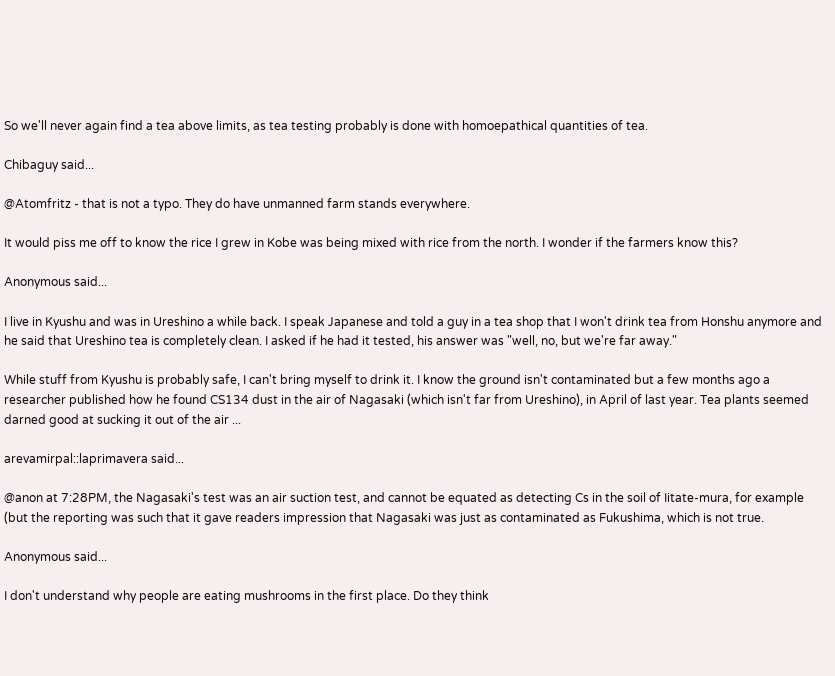So we'll never again find a tea above limits, as tea testing probably is done with homoepathical quantities of tea.

Chibaguy said...

@Atomfritz - that is not a typo. They do have unmanned farm stands everywhere.

It would piss me off to know the rice I grew in Kobe was being mixed with rice from the north. I wonder if the farmers know this?

Anonymous said...

I live in Kyushu and was in Ureshino a while back. I speak Japanese and told a guy in a tea shop that I won't drink tea from Honshu anymore and he said that Ureshino tea is completely clean. I asked if he had it tested, his answer was "well, no, but we're far away."

While stuff from Kyushu is probably safe, I can't bring myself to drink it. I know the ground isn't contaminated but a few months ago a researcher published how he found CS134 dust in the air of Nagasaki (which isn't far from Ureshino), in April of last year. Tea plants seemed darned good at sucking it out of the air ...

arevamirpal::laprimavera said...

@anon at 7:28PM, the Nagasaki's test was an air suction test, and cannot be equated as detecting Cs in the soil of Iitate-mura, for example (but the reporting was such that it gave readers impression that Nagasaki was just as contaminated as Fukushima, which is not true.

Anonymous said...

I don't understand why people are eating mushrooms in the first place. Do they think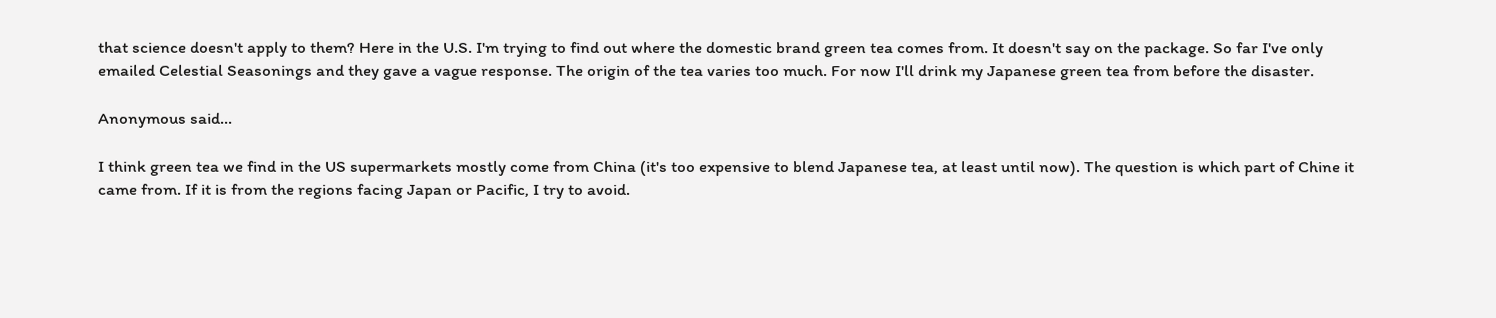that science doesn't apply to them? Here in the U.S. I'm trying to find out where the domestic brand green tea comes from. It doesn't say on the package. So far I've only emailed Celestial Seasonings and they gave a vague response. The origin of the tea varies too much. For now I'll drink my Japanese green tea from before the disaster.

Anonymous said...

I think green tea we find in the US supermarkets mostly come from China (it's too expensive to blend Japanese tea, at least until now). The question is which part of Chine it came from. If it is from the regions facing Japan or Pacific, I try to avoid.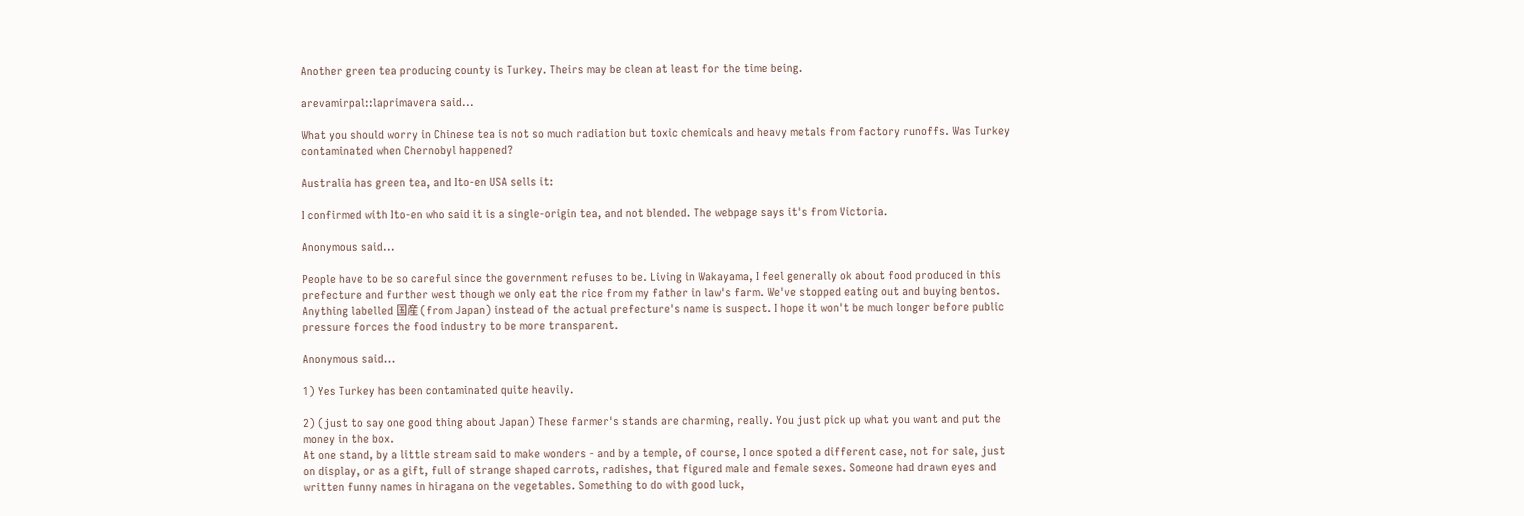Another green tea producing county is Turkey. Theirs may be clean at least for the time being.

arevamirpal::laprimavera said...

What you should worry in Chinese tea is not so much radiation but toxic chemicals and heavy metals from factory runoffs. Was Turkey contaminated when Chernobyl happened?

Australia has green tea, and Ito-en USA sells it:

I confirmed with Ito-en who said it is a single-origin tea, and not blended. The webpage says it's from Victoria.

Anonymous said...

People have to be so careful since the government refuses to be. Living in Wakayama, I feel generally ok about food produced in this prefecture and further west though we only eat the rice from my father in law's farm. We've stopped eating out and buying bentos. Anything labelled 国産 (from Japan) instead of the actual prefecture's name is suspect. I hope it won't be much longer before public pressure forces the food industry to be more transparent.

Anonymous said...

1) Yes Turkey has been contaminated quite heavily.

2) (just to say one good thing about Japan) These farmer's stands are charming, really. You just pick up what you want and put the money in the box.
At one stand, by a little stream said to make wonders - and by a temple, of course, I once spoted a different case, not for sale, just on display, or as a gift, full of strange shaped carrots, radishes, that figured male and female sexes. Someone had drawn eyes and written funny names in hiragana on the vegetables. Something to do with good luck,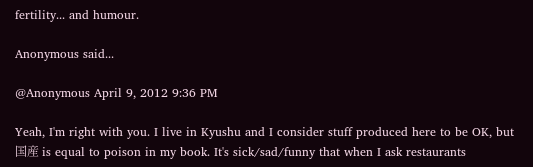fertility... and humour.

Anonymous said...

@Anonymous April 9, 2012 9:36 PM

Yeah, I'm right with you. I live in Kyushu and I consider stuff produced here to be OK, but 国産 is equal to poison in my book. It's sick/sad/funny that when I ask restaurants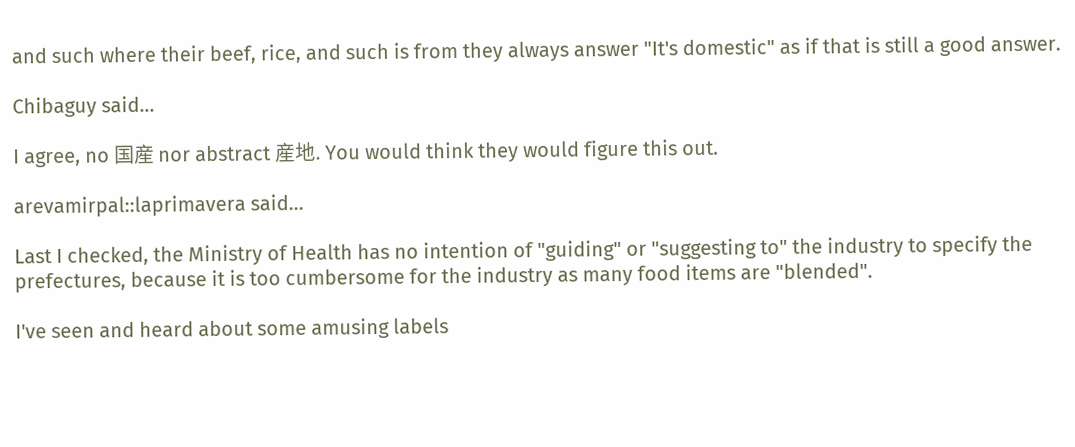and such where their beef, rice, and such is from they always answer "It's domestic" as if that is still a good answer.

Chibaguy said...

I agree, no 国産 nor abstract 産地. You would think they would figure this out.

arevamirpal::laprimavera said...

Last I checked, the Ministry of Health has no intention of "guiding" or "suggesting to" the industry to specify the prefectures, because it is too cumbersome for the industry as many food items are "blended".

I've seen and heard about some amusing labels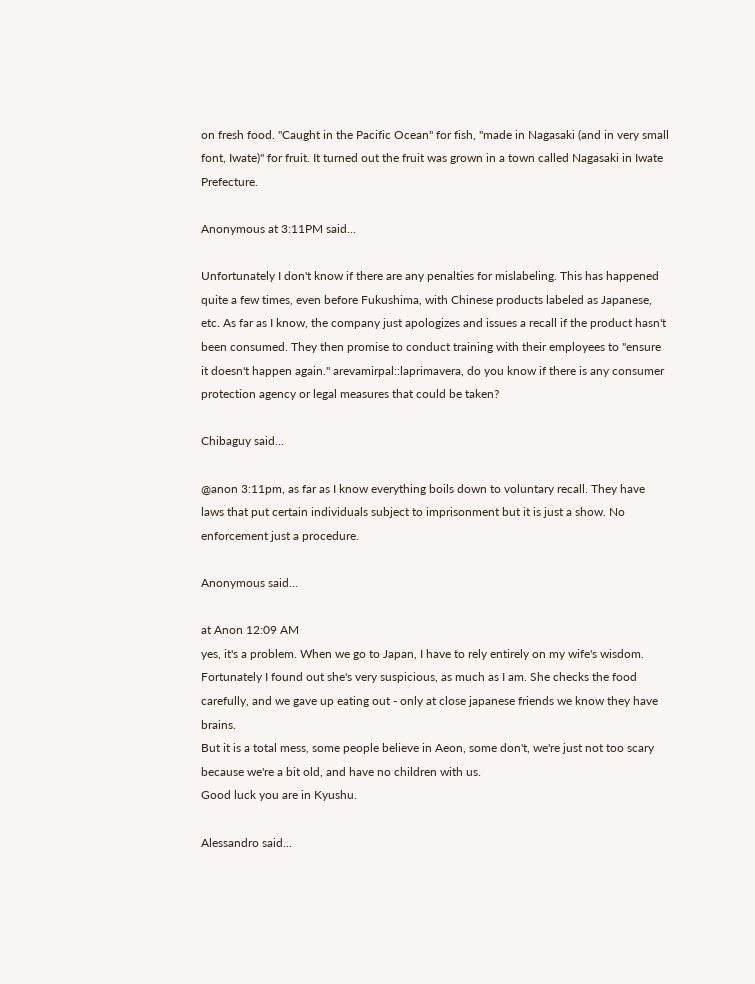on fresh food. "Caught in the Pacific Ocean" for fish, "made in Nagasaki (and in very small font, Iwate)" for fruit. It turned out the fruit was grown in a town called Nagasaki in Iwate Prefecture.

Anonymous at 3:11PM said...

Unfortunately I don't know if there are any penalties for mislabeling. This has happened quite a few times, even before Fukushima, with Chinese products labeled as Japanese, etc. As far as I know, the company just apologizes and issues a recall if the product hasn't been consumed. They then promise to conduct training with their employees to "ensure it doesn't happen again." arevamirpal::laprimavera, do you know if there is any consumer protection agency or legal measures that could be taken?

Chibaguy said...

@anon 3:11pm, as far as I know everything boils down to voluntary recall. They have laws that put certain individuals subject to imprisonment but it is just a show. No enforcement just a procedure.

Anonymous said...

at Anon 12:09 AM
yes, it's a problem. When we go to Japan, I have to rely entirely on my wife's wisdom. Fortunately I found out she's very suspicious, as much as I am. She checks the food carefully, and we gave up eating out - only at close japanese friends we know they have brains.
But it is a total mess, some people believe in Aeon, some don't, we're just not too scary because we're a bit old, and have no children with us.
Good luck you are in Kyushu.

Alessandro said...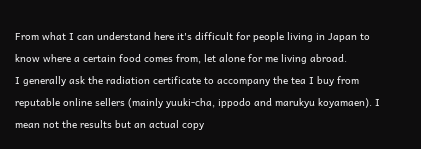From what I can understand here it's difficult for people living in Japan to know where a certain food comes from, let alone for me living abroad.
I generally ask the radiation certificate to accompany the tea I buy from reputable online sellers (mainly yuuki-cha, ippodo and marukyu koyamaen). I mean not the results but an actual copy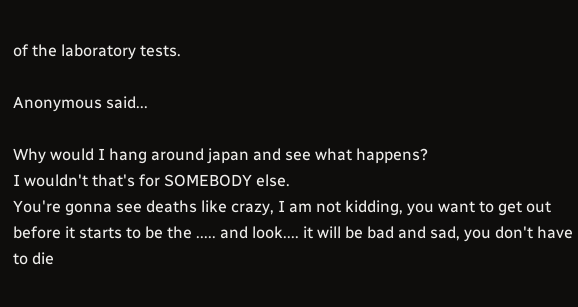of the laboratory tests.

Anonymous said...

Why would I hang around japan and see what happens?
I wouldn't that's for SOMEBODY else.
You're gonna see deaths like crazy, I am not kidding, you want to get out before it starts to be the ..... and look.... it will be bad and sad, you don't have to die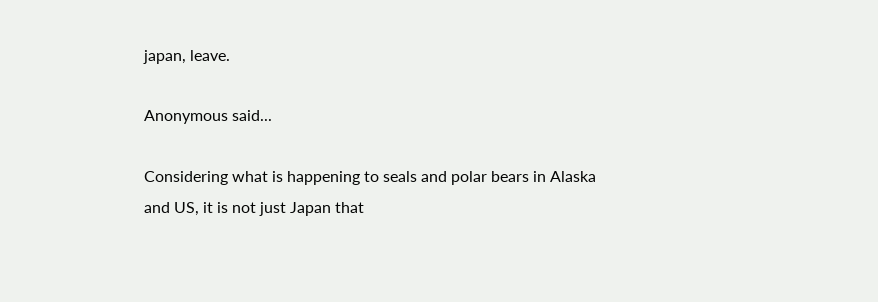japan, leave.

Anonymous said...

Considering what is happening to seals and polar bears in Alaska and US, it is not just Japan that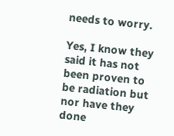needs to worry.

Yes, I know they said it has not been proven to be radiation but nor have they done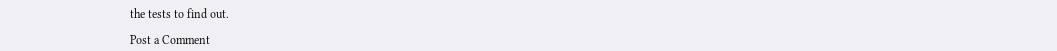the tests to find out.

Post a Comment